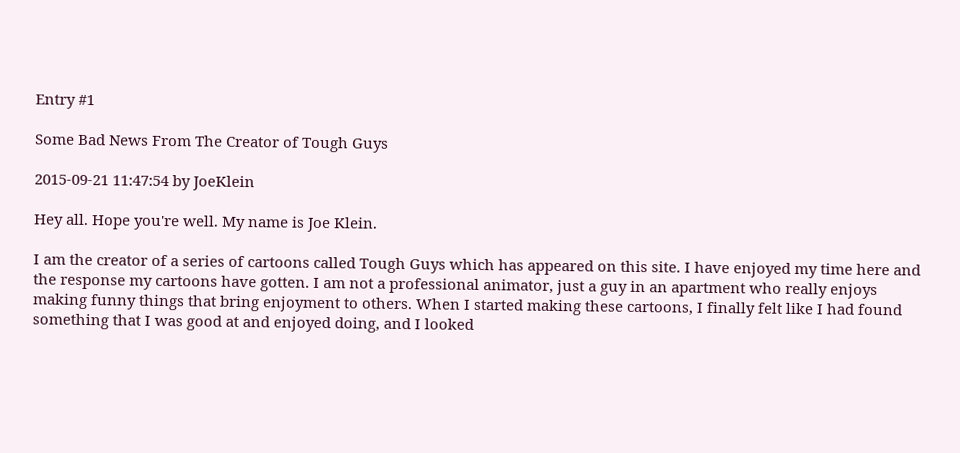Entry #1

Some Bad News From The Creator of Tough Guys

2015-09-21 11:47:54 by JoeKlein

Hey all. Hope you're well. My name is Joe Klein.

I am the creator of a series of cartoons called Tough Guys which has appeared on this site. I have enjoyed my time here and the response my cartoons have gotten. I am not a professional animator, just a guy in an apartment who really enjoys making funny things that bring enjoyment to others. When I started making these cartoons, I finally felt like I had found something that I was good at and enjoyed doing, and I looked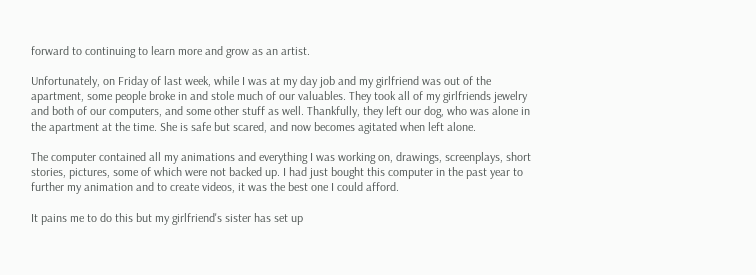forward to continuing to learn more and grow as an artist.

Unfortunately, on Friday of last week, while I was at my day job and my girlfriend was out of the apartment, some people broke in and stole much of our valuables. They took all of my girlfriends jewelry and both of our computers, and some other stuff as well. Thankfully, they left our dog, who was alone in the apartment at the time. She is safe but scared, and now becomes agitated when left alone.

The computer contained all my animations and everything I was working on, drawings, screenplays, short stories, pictures, some of which were not backed up. I had just bought this computer in the past year to further my animation and to create videos, it was the best one I could afford.

It pains me to do this but my girlfriend's sister has set up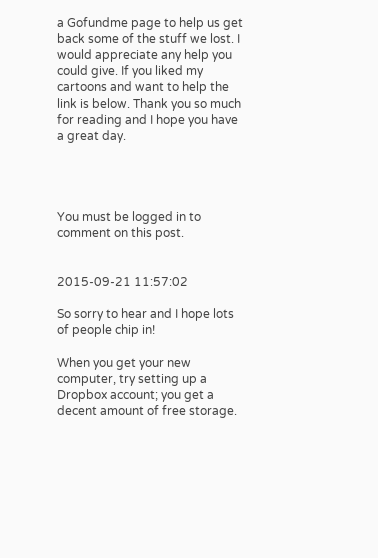a Gofundme page to help us get back some of the stuff we lost. I would appreciate any help you could give. If you liked my cartoons and want to help the link is below. Thank you so much for reading and I hope you have a great day.




You must be logged in to comment on this post.


2015-09-21 11:57:02

So sorry to hear and I hope lots of people chip in!

When you get your new computer, try setting up a Dropbox account; you get a decent amount of free storage.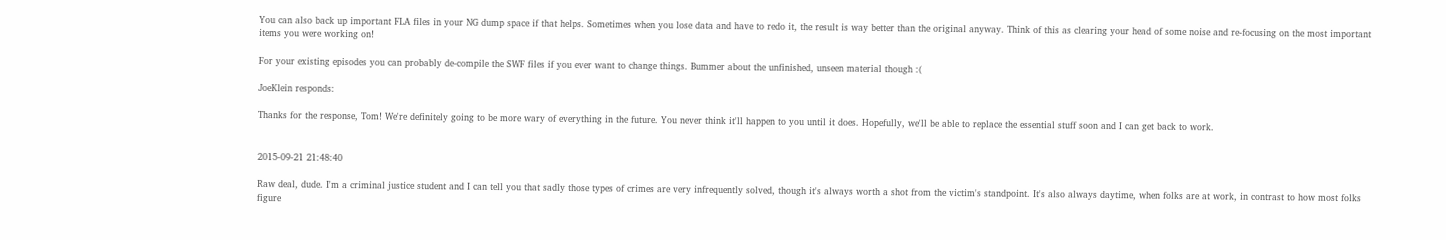You can also back up important FLA files in your NG dump space if that helps. Sometimes when you lose data and have to redo it, the result is way better than the original anyway. Think of this as clearing your head of some noise and re-focusing on the most important items you were working on!

For your existing episodes you can probably de-compile the SWF files if you ever want to change things. Bummer about the unfinished, unseen material though :(

JoeKlein responds:

Thanks for the response, Tom! We're definitely going to be more wary of everything in the future. You never think it'll happen to you until it does. Hopefully, we'll be able to replace the essential stuff soon and I can get back to work.


2015-09-21 21:48:40

Raw deal, dude. I'm a criminal justice student and I can tell you that sadly those types of crimes are very infrequently solved, though it's always worth a shot from the victim's standpoint. It's also always daytime, when folks are at work, in contrast to how most folks figure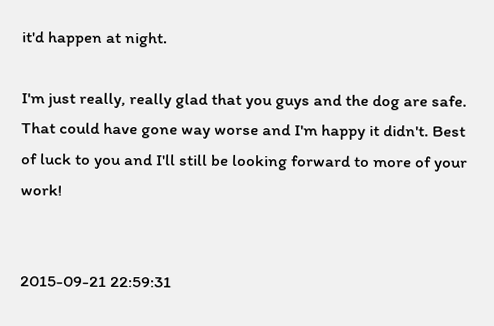it'd happen at night.

I'm just really, really glad that you guys and the dog are safe. That could have gone way worse and I'm happy it didn't. Best of luck to you and I'll still be looking forward to more of your work!


2015-09-21 22:59:31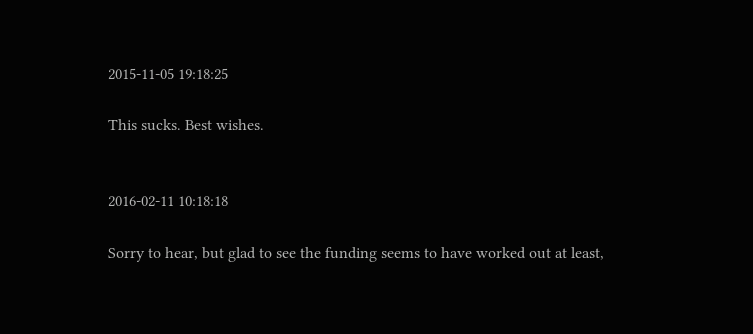2015-11-05 19:18:25

This sucks. Best wishes.


2016-02-11 10:18:18

Sorry to hear, but glad to see the funding seems to have worked out at least,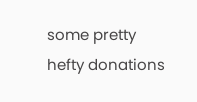some pretty hefty donations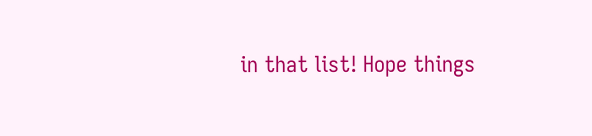in that list! Hope things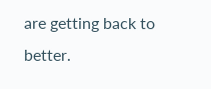are getting back to better.